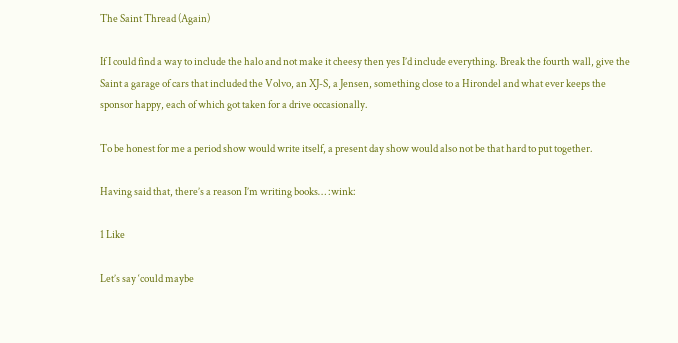The Saint Thread (Again)

If I could find a way to include the halo and not make it cheesy then yes I’d include everything. Break the fourth wall, give the Saint a garage of cars that included the Volvo, an XJ-S, a Jensen, something close to a Hirondel and what ever keeps the sponsor happy, each of which got taken for a drive occasionally.

To be honest for me a period show would write itself, a present day show would also not be that hard to put together.

Having said that, there’s a reason I’m writing books… :wink:

1 Like

Let’s say ‘could maybe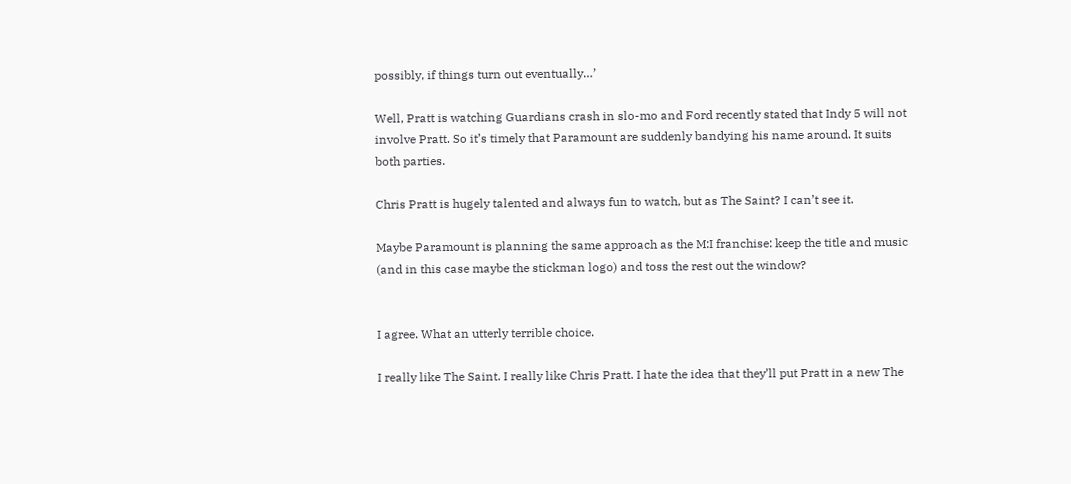possibly, if things turn out eventually…’

Well, Pratt is watching Guardians crash in slo-mo and Ford recently stated that Indy 5 will not involve Pratt. So it’s timely that Paramount are suddenly bandying his name around. It suits both parties.

Chris Pratt is hugely talented and always fun to watch, but as The Saint? I can’t see it.

Maybe Paramount is planning the same approach as the M:I franchise: keep the title and music (and in this case maybe the stickman logo) and toss the rest out the window?


I agree. What an utterly terrible choice.

I really like The Saint. I really like Chris Pratt. I hate the idea that they’ll put Pratt in a new The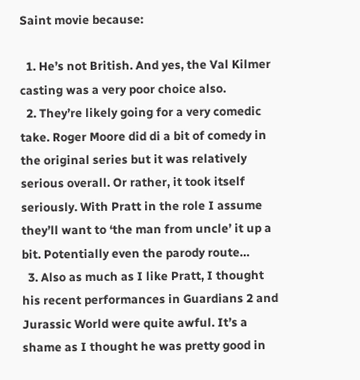Saint movie because:

  1. He’s not British. And yes, the Val Kilmer casting was a very poor choice also.
  2. They’re likely going for a very comedic take. Roger Moore did di a bit of comedy in the original series but it was relatively serious overall. Or rather, it took itself seriously. With Pratt in the role I assume they’ll want to ‘the man from uncle’ it up a bit. Potentially even the parody route…
  3. Also as much as I like Pratt, I thought his recent performances in Guardians 2 and Jurassic World were quite awful. It’s a shame as I thought he was pretty good in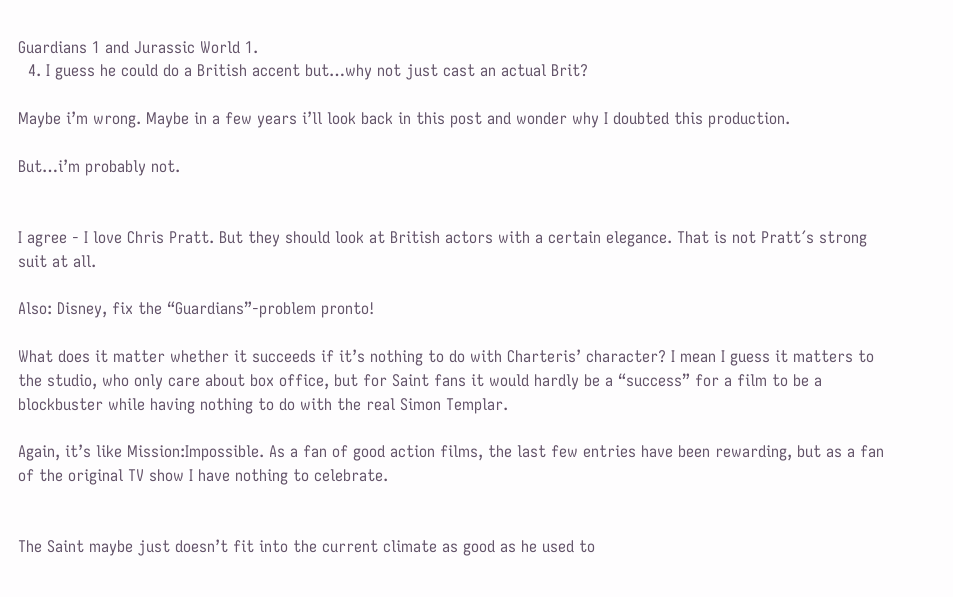Guardians 1 and Jurassic World 1.
  4. I guess he could do a British accent but…why not just cast an actual Brit?

Maybe i’m wrong. Maybe in a few years i’ll look back in this post and wonder why I doubted this production.

But…i’m probably not.


I agree - I love Chris Pratt. But they should look at British actors with a certain elegance. That is not Pratt´s strong suit at all.

Also: Disney, fix the “Guardians”-problem pronto!

What does it matter whether it succeeds if it’s nothing to do with Charteris’ character? I mean I guess it matters to the studio, who only care about box office, but for Saint fans it would hardly be a “success” for a film to be a blockbuster while having nothing to do with the real Simon Templar.

Again, it’s like Mission:Impossible. As a fan of good action films, the last few entries have been rewarding, but as a fan of the original TV show I have nothing to celebrate.


The Saint maybe just doesn’t fit into the current climate as good as he used to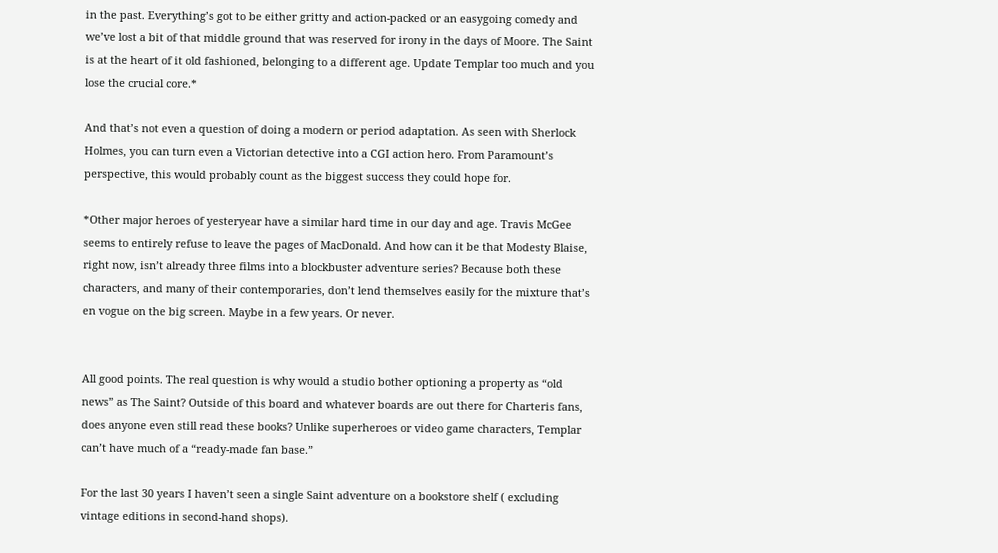in the past. Everything’s got to be either gritty and action-packed or an easygoing comedy and we’ve lost a bit of that middle ground that was reserved for irony in the days of Moore. The Saint is at the heart of it old fashioned, belonging to a different age. Update Templar too much and you lose the crucial core.*

And that’s not even a question of doing a modern or period adaptation. As seen with Sherlock Holmes, you can turn even a Victorian detective into a CGI action hero. From Paramount’s perspective, this would probably count as the biggest success they could hope for.

*Other major heroes of yesteryear have a similar hard time in our day and age. Travis McGee seems to entirely refuse to leave the pages of MacDonald. And how can it be that Modesty Blaise, right now, isn’t already three films into a blockbuster adventure series? Because both these characters, and many of their contemporaries, don’t lend themselves easily for the mixture that’s en vogue on the big screen. Maybe in a few years. Or never.


All good points. The real question is why would a studio bother optioning a property as “old news” as The Saint? Outside of this board and whatever boards are out there for Charteris fans, does anyone even still read these books? Unlike superheroes or video game characters, Templar can’t have much of a “ready-made fan base.”

For the last 30 years I haven’t seen a single Saint adventure on a bookstore shelf ( excluding vintage editions in second-hand shops).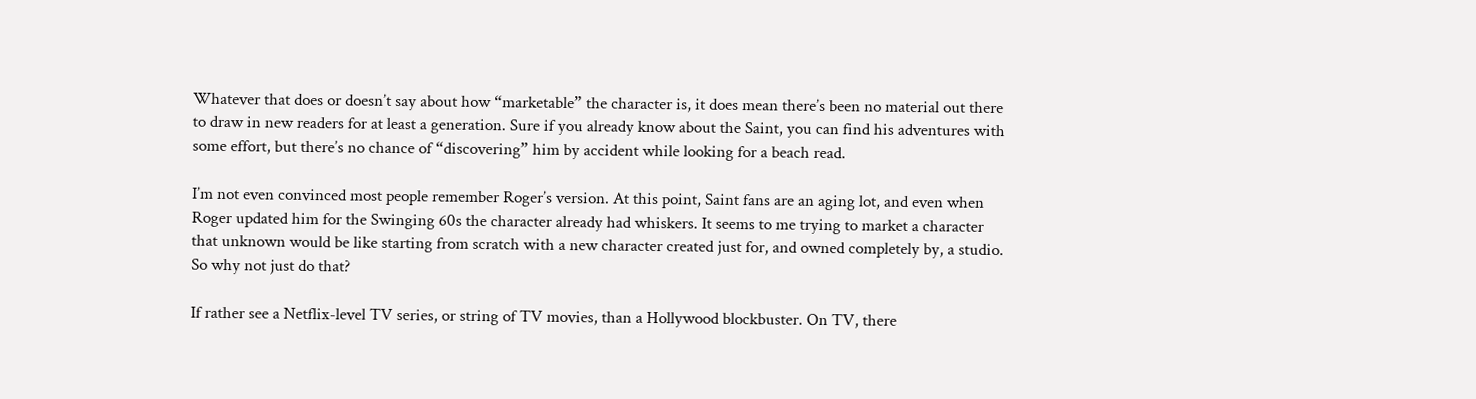Whatever that does or doesn’t say about how “marketable” the character is, it does mean there’s been no material out there to draw in new readers for at least a generation. Sure if you already know about the Saint, you can find his adventures with some effort, but there’s no chance of “discovering” him by accident while looking for a beach read.

I’m not even convinced most people remember Roger’s version. At this point, Saint fans are an aging lot, and even when Roger updated him for the Swinging 60s the character already had whiskers. It seems to me trying to market a character that unknown would be like starting from scratch with a new character created just for, and owned completely by, a studio. So why not just do that?

If rather see a Netflix-level TV series, or string of TV movies, than a Hollywood blockbuster. On TV, there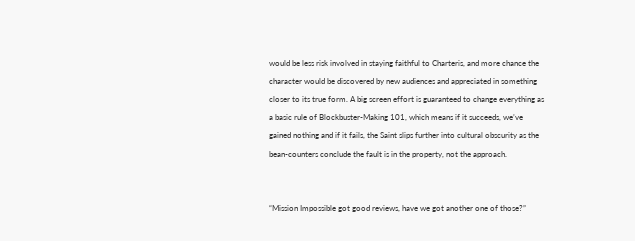would be less risk involved in staying faithful to Charteris, and more chance the character would be discovered by new audiences and appreciated in something closer to its true form. A big screen effort is guaranteed to change everything as a basic rule of Blockbuster-Making 101, which means if it succeeds, we’ve gained nothing and if it fails, the Saint slips further into cultural obscurity as the bean-counters conclude the fault is in the property, not the approach.


“Mission Impossible got good reviews, have we got another one of those?”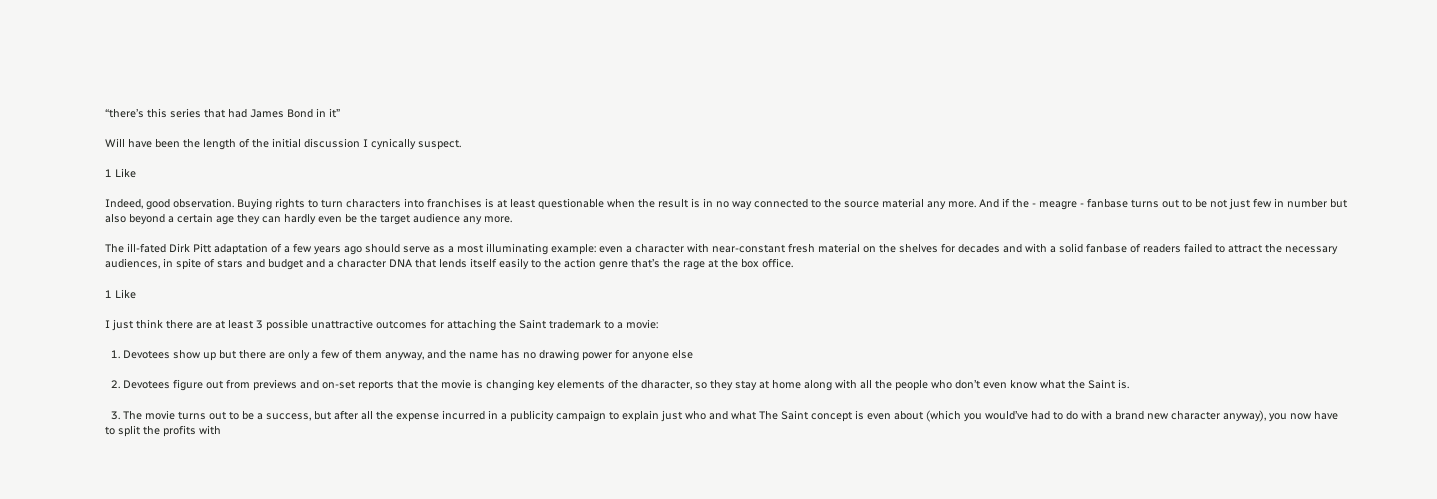“there’s this series that had James Bond in it”

Will have been the length of the initial discussion I cynically suspect.

1 Like

Indeed, good observation. Buying rights to turn characters into franchises is at least questionable when the result is in no way connected to the source material any more. And if the - meagre - fanbase turns out to be not just few in number but also beyond a certain age they can hardly even be the target audience any more.

The ill-fated Dirk Pitt adaptation of a few years ago should serve as a most illuminating example: even a character with near-constant fresh material on the shelves for decades and with a solid fanbase of readers failed to attract the necessary audiences, in spite of stars and budget and a character DNA that lends itself easily to the action genre that’s the rage at the box office.

1 Like

I just think there are at least 3 possible unattractive outcomes for attaching the Saint trademark to a movie:

  1. Devotees show up but there are only a few of them anyway, and the name has no drawing power for anyone else

  2. Devotees figure out from previews and on-set reports that the movie is changing key elements of the dharacter, so they stay at home along with all the people who don’t even know what the Saint is.

  3. The movie turns out to be a success, but after all the expense incurred in a publicity campaign to explain just who and what The Saint concept is even about (which you would’ve had to do with a brand new character anyway), you now have to split the profits with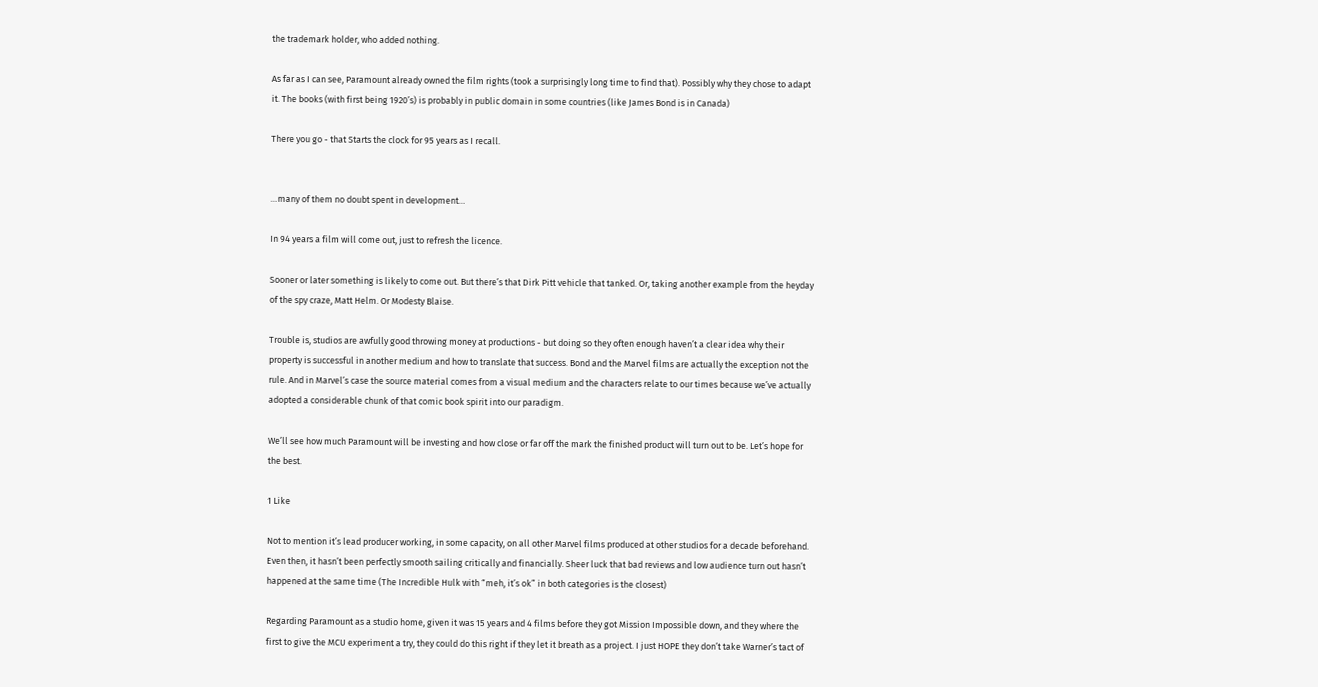the trademark holder, who added nothing.

As far as I can see, Paramount already owned the film rights (took a surprisingly long time to find that). Possibly why they chose to adapt it. The books (with first being 1920’s) is probably in public domain in some countries (like James Bond is in Canada)

There you go - that Starts the clock for 95 years as I recall.


…many of them no doubt spent in development…

In 94 years a film will come out, just to refresh the licence.

Sooner or later something is likely to come out. But there’s that Dirk Pitt vehicle that tanked. Or, taking another example from the heyday of the spy craze, Matt Helm. Or Modesty Blaise.

Trouble is, studios are awfully good throwing money at productions - but doing so they often enough haven’t a clear idea why their property is successful in another medium and how to translate that success. Bond and the Marvel films are actually the exception not the rule. And in Marvel’s case the source material comes from a visual medium and the characters relate to our times because we’ve actually adopted a considerable chunk of that comic book spirit into our paradigm.

We’ll see how much Paramount will be investing and how close or far off the mark the finished product will turn out to be. Let’s hope for the best.

1 Like

Not to mention it’s lead producer working, in some capacity, on all other Marvel films produced at other studios for a decade beforehand. Even then, it hasn’t been perfectly smooth sailing critically and financially. Sheer luck that bad reviews and low audience turn out hasn’t happened at the same time (The Incredible Hulk with “meh, it’s ok” in both categories is the closest)

Regarding Paramount as a studio home, given it was 15 years and 4 films before they got Mission Impossible down, and they where the first to give the MCU experiment a try, they could do this right if they let it breath as a project. I just HOPE they don’t take Warner’s tact of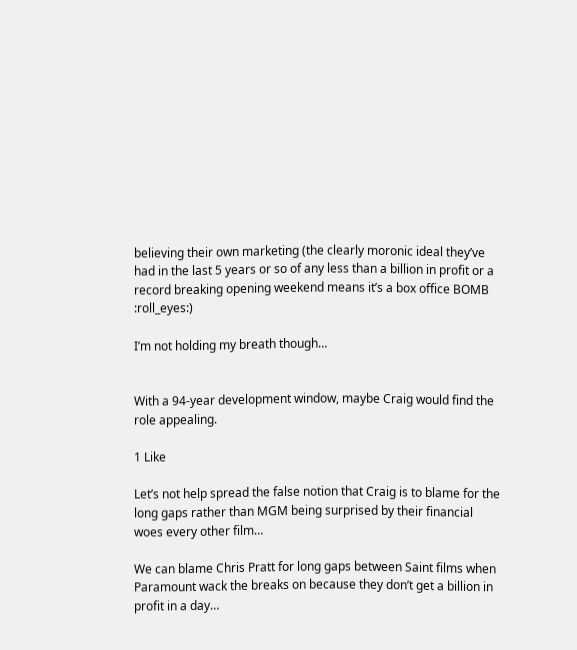believing their own marketing (the clearly moronic ideal they’ve had in the last 5 years or so of any less than a billion in profit or a record breaking opening weekend means it’s a box office BOMB :roll_eyes:)

I’m not holding my breath though…


With a 94-year development window, maybe Craig would find the role appealing.

1 Like

Let’s not help spread the false notion that Craig is to blame for the long gaps rather than MGM being surprised by their financial woes every other film…

We can blame Chris Pratt for long gaps between Saint films when Paramount wack the breaks on because they don’t get a billion in profit in a day…